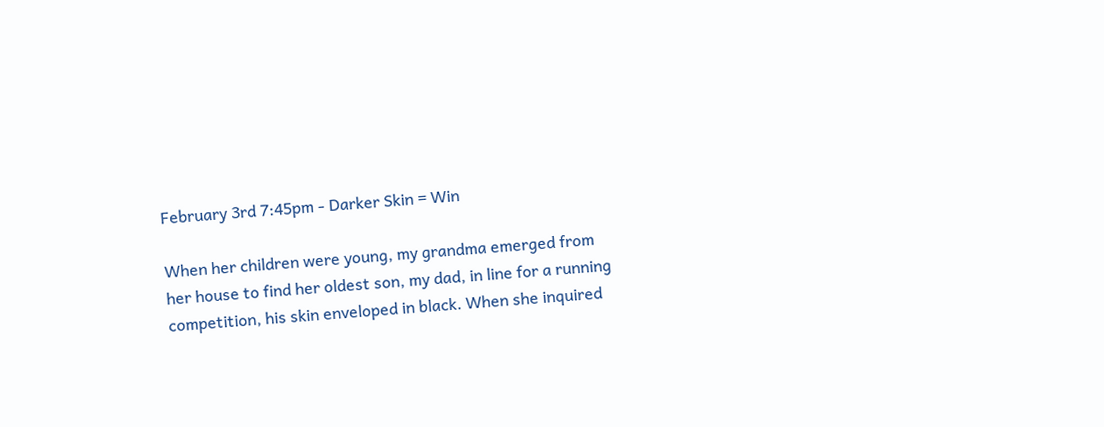February 3rd 7:45pm - Darker Skin = Win

When her children were young, my grandma emerged from her house to find her oldest son, my dad, in line for a running competition, his skin enveloped in black. When she inquired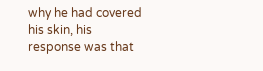why he had covered his skin, his response was that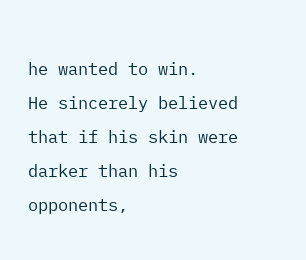he wanted to win.
He sincerely believed that if his skin were darker than his opponents,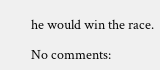he would win the race.

No comments: